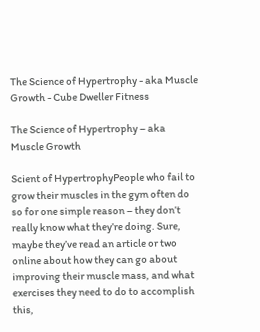The Science of Hypertrophy - aka Muscle Growth - Cube Dweller Fitness

The Science of Hypertrophy – aka Muscle Growth

Scient of HypertrophyPeople who fail to grow their muscles in the gym often do so for one simple reason – they don’t really know what they’re doing. Sure, maybe they’ve read an article or two online about how they can go about improving their muscle mass, and what exercises they need to do to accomplish this,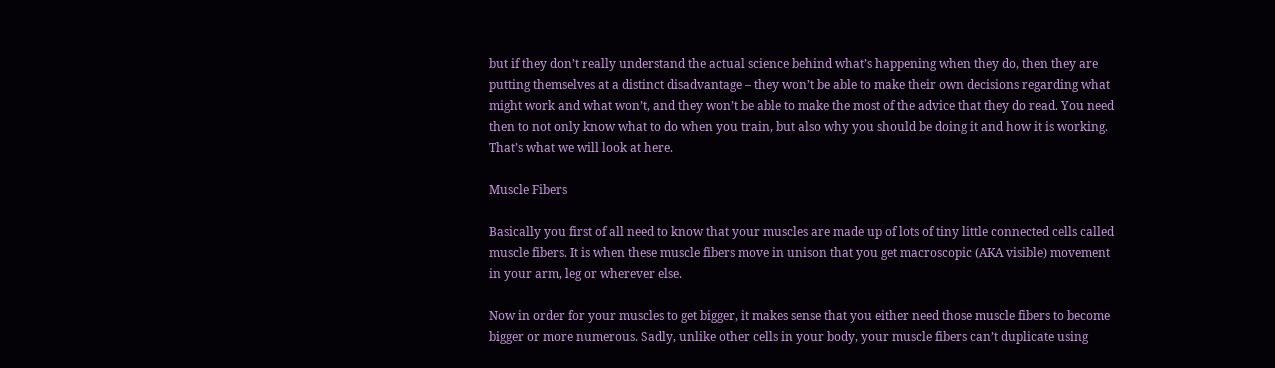but if they don’t really understand the actual science behind what’s happening when they do, then they are putting themselves at a distinct disadvantage – they won’t be able to make their own decisions regarding what might work and what won’t, and they won’t be able to make the most of the advice that they do read. You need then to not only know what to do when you train, but also why you should be doing it and how it is working. That’s what we will look at here.

Muscle Fibers

Basically you first of all need to know that your muscles are made up of lots of tiny little connected cells called muscle fibers. It is when these muscle fibers move in unison that you get macroscopic (AKA visible) movement in your arm, leg or wherever else.

Now in order for your muscles to get bigger, it makes sense that you either need those muscle fibers to become bigger or more numerous. Sadly, unlike other cells in your body, your muscle fibers can’t duplicate using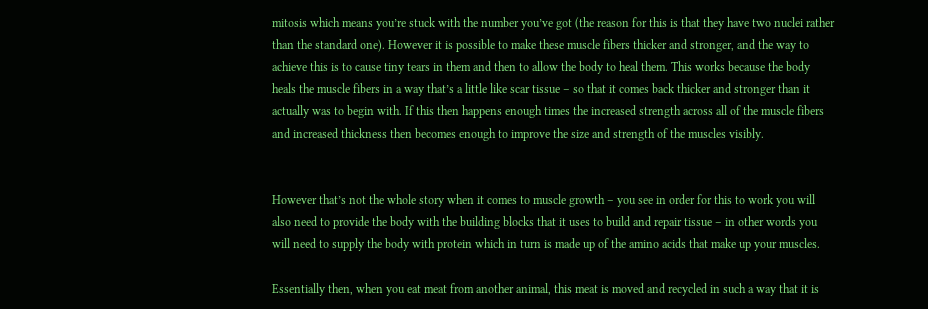mitosis which means you’re stuck with the number you’ve got (the reason for this is that they have two nuclei rather than the standard one). However it is possible to make these muscle fibers thicker and stronger, and the way to achieve this is to cause tiny tears in them and then to allow the body to heal them. This works because the body heals the muscle fibers in a way that’s a little like scar tissue – so that it comes back thicker and stronger than it actually was to begin with. If this then happens enough times the increased strength across all of the muscle fibers and increased thickness then becomes enough to improve the size and strength of the muscles visibly.


However that’s not the whole story when it comes to muscle growth – you see in order for this to work you will also need to provide the body with the building blocks that it uses to build and repair tissue – in other words you will need to supply the body with protein which in turn is made up of the amino acids that make up your muscles.

Essentially then, when you eat meat from another animal, this meat is moved and recycled in such a way that it is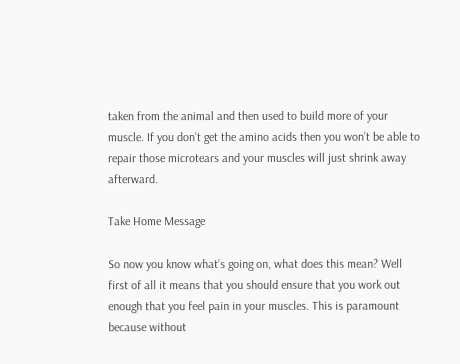taken from the animal and then used to build more of your muscle. If you don’t get the amino acids then you won’t be able to repair those microtears and your muscles will just shrink away afterward.

Take Home Message

So now you know what’s going on, what does this mean? Well first of all it means that you should ensure that you work out enough that you feel pain in your muscles. This is paramount because without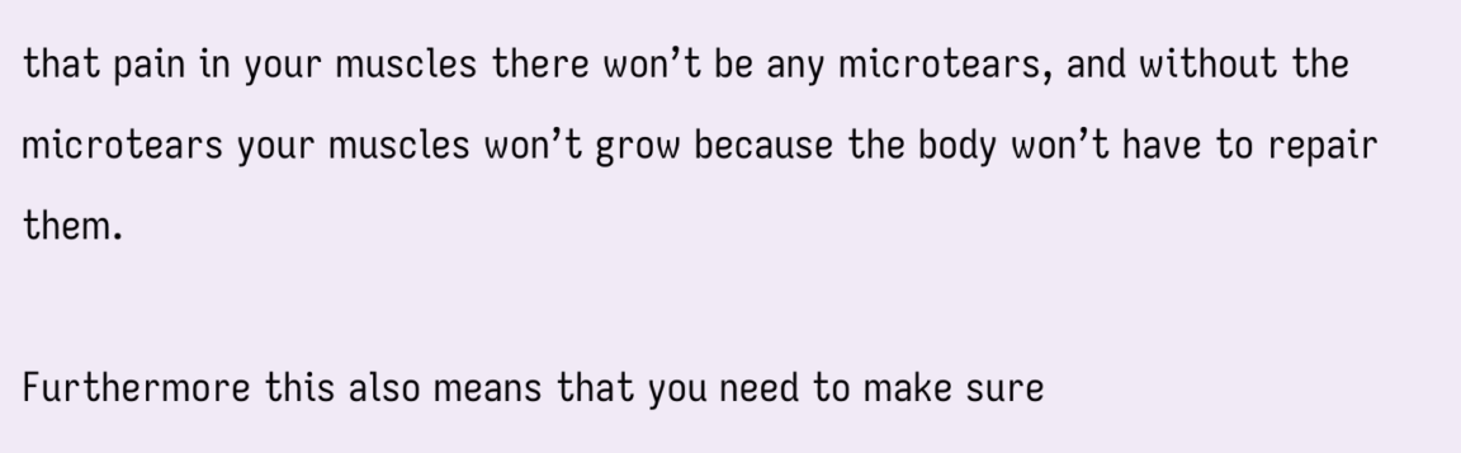that pain in your muscles there won’t be any microtears, and without the microtears your muscles won’t grow because the body won’t have to repair them.

Furthermore this also means that you need to make sure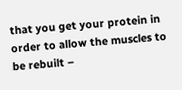that you get your protein in order to allow the muscles to be rebuilt –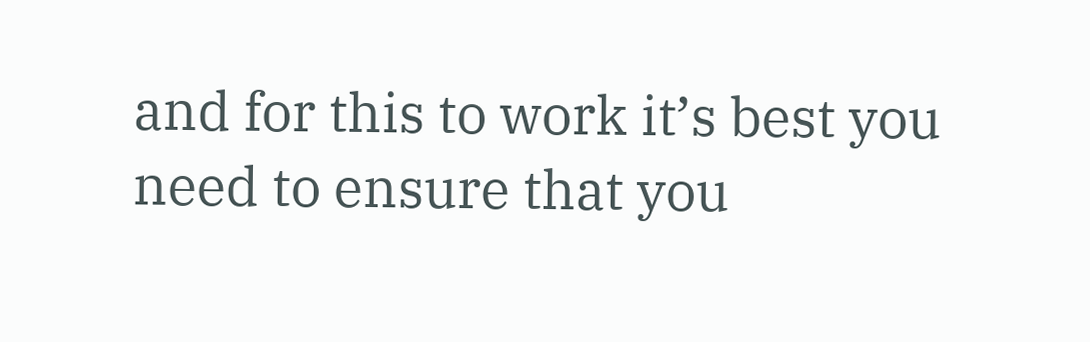and for this to work it’s best you need to ensure that you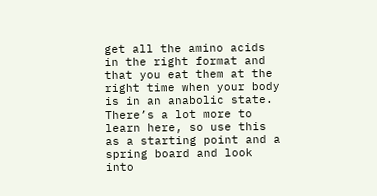get all the amino acids in the right format and that you eat them at the right time when your body is in an anabolic state. There’s a lot more to learn here, so use this as a starting point and a spring board and look into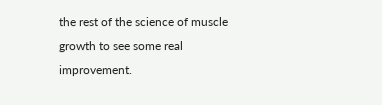the rest of the science of muscle growth to see some real improvement.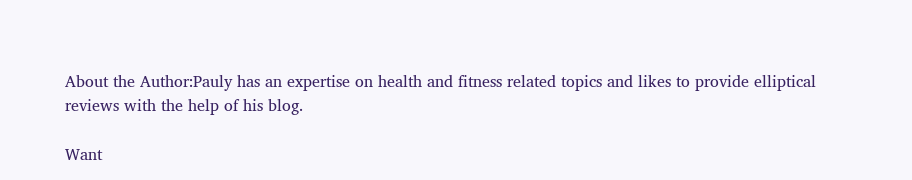About the Author:Pauly has an expertise on health and fitness related topics and likes to provide elliptical reviews with the help of his blog.

Want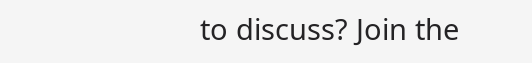to discuss? Join the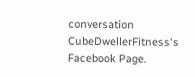conversation CubeDwellerFitness's Facebook Page.